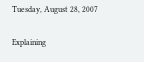Tuesday, August 28, 2007

Explaining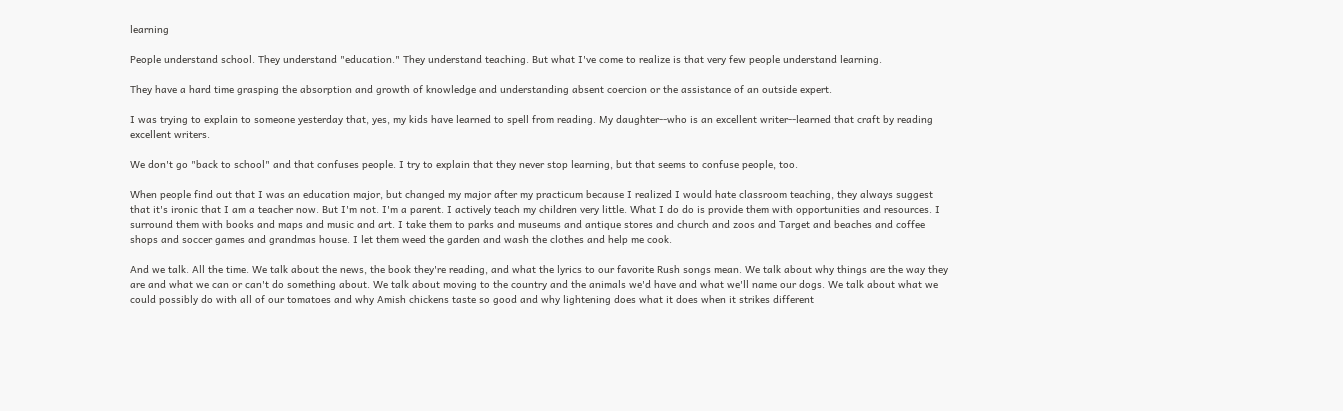learning

People understand school. They understand "education." They understand teaching. But what I've come to realize is that very few people understand learning.

They have a hard time grasping the absorption and growth of knowledge and understanding absent coercion or the assistance of an outside expert.

I was trying to explain to someone yesterday that, yes, my kids have learned to spell from reading. My daughter--who is an excellent writer--learned that craft by reading excellent writers.

We don't go "back to school" and that confuses people. I try to explain that they never stop learning, but that seems to confuse people, too.

When people find out that I was an education major, but changed my major after my practicum because I realized I would hate classroom teaching, they always suggest that it's ironic that I am a teacher now. But I'm not. I'm a parent. I actively teach my children very little. What I do do is provide them with opportunities and resources. I surround them with books and maps and music and art. I take them to parks and museums and antique stores and church and zoos and Target and beaches and coffee shops and soccer games and grandmas house. I let them weed the garden and wash the clothes and help me cook.

And we talk. All the time. We talk about the news, the book they're reading, and what the lyrics to our favorite Rush songs mean. We talk about why things are the way they are and what we can or can't do something about. We talk about moving to the country and the animals we'd have and what we'll name our dogs. We talk about what we could possibly do with all of our tomatoes and why Amish chickens taste so good and why lightening does what it does when it strikes different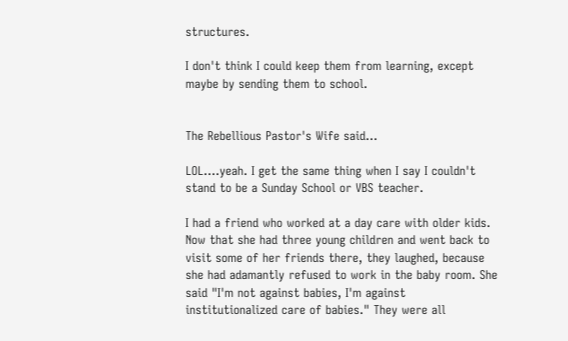structures.

I don't think I could keep them from learning, except maybe by sending them to school.


The Rebellious Pastor's Wife said...

LOL....yeah. I get the same thing when I say I couldn't stand to be a Sunday School or VBS teacher.

I had a friend who worked at a day care with older kids. Now that she had three young children and went back to visit some of her friends there, they laughed, because she had adamantly refused to work in the baby room. She said "I'm not against babies, I'm against institutionalized care of babies." They were all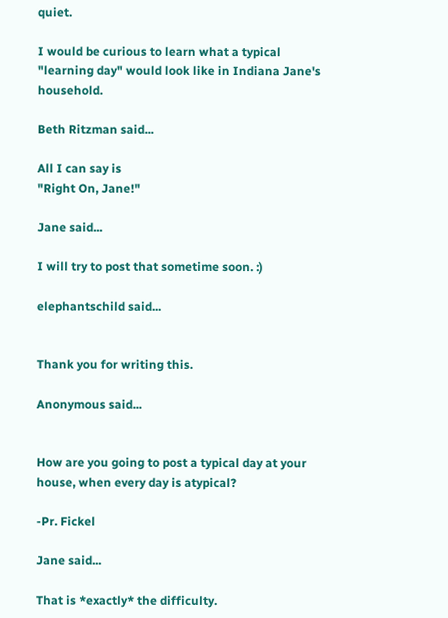quiet.

I would be curious to learn what a typical "learning day" would look like in Indiana Jane's household.

Beth Ritzman said...

All I can say is
"Right On, Jane!"

Jane said...

I will try to post that sometime soon. :)

elephantschild said...


Thank you for writing this.

Anonymous said...


How are you going to post a typical day at your house, when every day is atypical?

-Pr. Fickel

Jane said...

That is *exactly* the difficulty.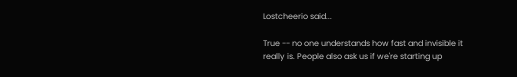Lostcheerio said...

True -- no one understands how fast and invisible it really is. People also ask us if we're starting up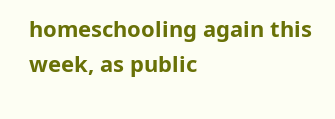homeschooling again this week, as public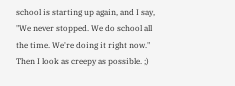school is starting up again, and I say, "We never stopped. We do school all the time. We're doing it right now." Then I look as creepy as possible. ;)